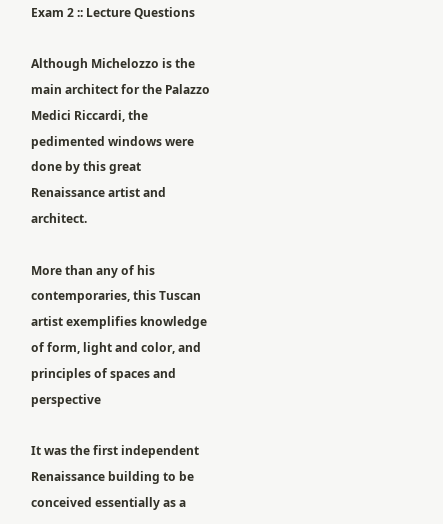Exam 2 :: Lecture Questions

Although Michelozzo is the main architect for the Palazzo Medici Riccardi, the pedimented windows were done by this great Renaissance artist and architect.

More than any of his contemporaries, this Tuscan artist exemplifies knowledge of form, light and color, and principles of spaces and perspective

It was the first independent Renaissance building to be conceived essentially as a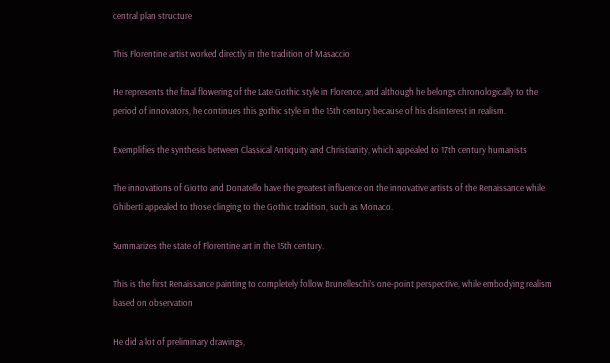central plan structure

This Florentine artist worked directly in the tradition of Masaccio

He represents the final flowering of the Late Gothic style in Florence, and although he belongs chronologically to the period of innovators, he continues this gothic style in the 15th century because of his disinterest in realism.

Exemplifies the synthesis between Classical Antiquity and Christianity, which appealed to 17th century humanists

The innovations of Giotto and Donatello have the greatest influence on the innovative artists of the Renaissance while Ghiberti appealed to those clinging to the Gothic tradition, such as Monaco.

Summarizes the state of Florentine art in the 15th century.

This is the first Renaissance painting to completely follow Brunelleschi’s one-point perspective, while embodying realism based on observation

He did a lot of preliminary drawings,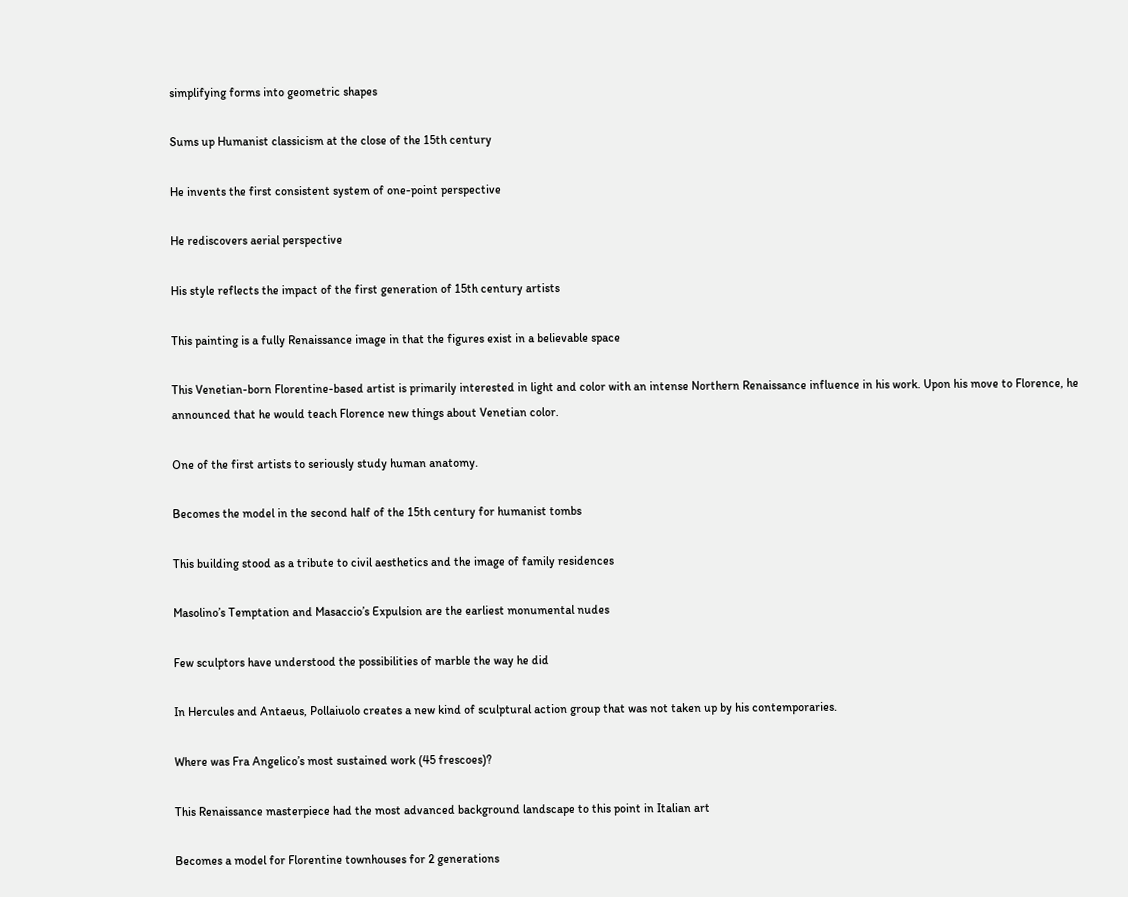simplifying forms into geometric shapes

Sums up Humanist classicism at the close of the 15th century

He invents the first consistent system of one-point perspective

He rediscovers aerial perspective

His style reflects the impact of the first generation of 15th century artists

This painting is a fully Renaissance image in that the figures exist in a believable space

This Venetian-born Florentine-based artist is primarily interested in light and color with an intense Northern Renaissance influence in his work. Upon his move to Florence, he announced that he would teach Florence new things about Venetian color.

One of the first artists to seriously study human anatomy.

Becomes the model in the second half of the 15th century for humanist tombs

This building stood as a tribute to civil aesthetics and the image of family residences

Masolino’s Temptation and Masaccio’s Expulsion are the earliest monumental nudes

Few sculptors have understood the possibilities of marble the way he did

In Hercules and Antaeus, Pollaiuolo creates a new kind of sculptural action group that was not taken up by his contemporaries.

Where was Fra Angelico’s most sustained work (45 frescoes)?

This Renaissance masterpiece had the most advanced background landscape to this point in Italian art

Becomes a model for Florentine townhouses for 2 generations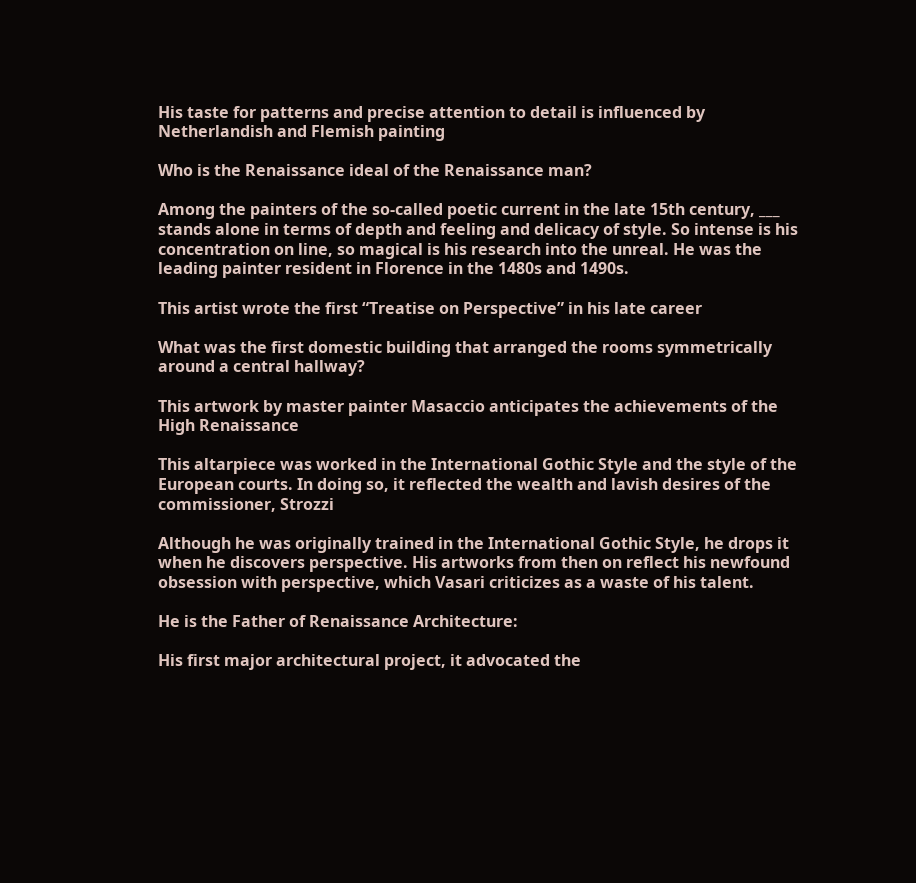His taste for patterns and precise attention to detail is influenced by Netherlandish and Flemish painting

Who is the Renaissance ideal of the Renaissance man?

Among the painters of the so-called poetic current in the late 15th century, ___ stands alone in terms of depth and feeling and delicacy of style. So intense is his concentration on line, so magical is his research into the unreal. He was the leading painter resident in Florence in the 1480s and 1490s.

This artist wrote the first “Treatise on Perspective” in his late career

What was the first domestic building that arranged the rooms symmetrically around a central hallway?

This artwork by master painter Masaccio anticipates the achievements of the High Renaissance

This altarpiece was worked in the International Gothic Style and the style of the European courts. In doing so, it reflected the wealth and lavish desires of the commissioner, Strozzi

Although he was originally trained in the International Gothic Style, he drops it when he discovers perspective. His artworks from then on reflect his newfound obsession with perspective, which Vasari criticizes as a waste of his talent.

He is the Father of Renaissance Architecture:

His first major architectural project, it advocated the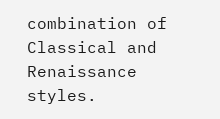combination of Classical and Renaissance styles.